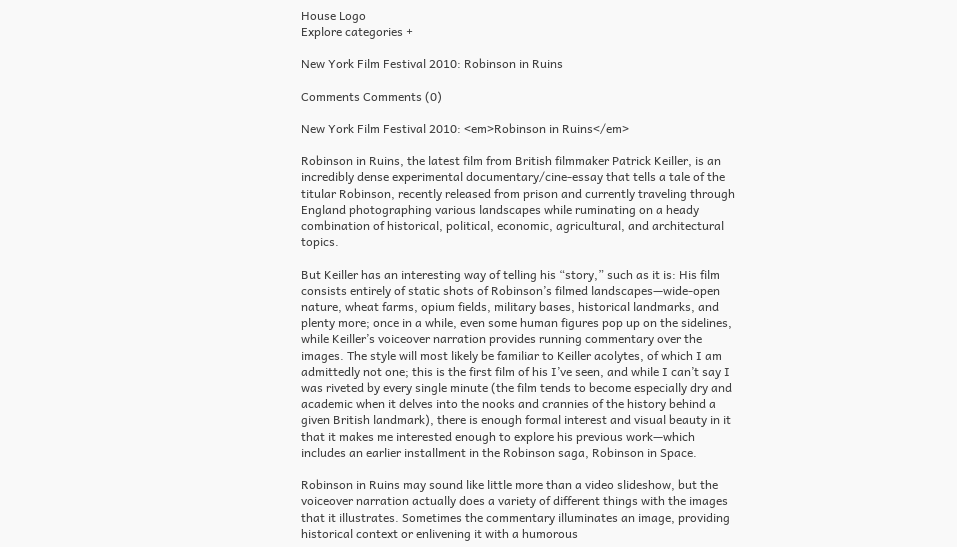House Logo
Explore categories +

New York Film Festival 2010: Robinson in Ruins

Comments Comments (0)

New York Film Festival 2010: <em>Robinson in Ruins</em>

Robinson in Ruins, the latest film from British filmmaker Patrick Keiller, is an incredibly dense experimental documentary/cine-essay that tells a tale of the titular Robinson, recently released from prison and currently traveling through England photographing various landscapes while ruminating on a heady combination of historical, political, economic, agricultural, and architectural topics.

But Keiller has an interesting way of telling his “story,” such as it is: His film consists entirely of static shots of Robinson’s filmed landscapes—wide-open nature, wheat farms, opium fields, military bases, historical landmarks, and plenty more; once in a while, even some human figures pop up on the sidelines, while Keiller’s voiceover narration provides running commentary over the images. The style will most likely be familiar to Keiller acolytes, of which I am admittedly not one; this is the first film of his I’ve seen, and while I can’t say I was riveted by every single minute (the film tends to become especially dry and academic when it delves into the nooks and crannies of the history behind a given British landmark), there is enough formal interest and visual beauty in it that it makes me interested enough to explore his previous work—which includes an earlier installment in the Robinson saga, Robinson in Space.

Robinson in Ruins may sound like little more than a video slideshow, but the voiceover narration actually does a variety of different things with the images that it illustrates. Sometimes the commentary illuminates an image, providing historical context or enlivening it with a humorous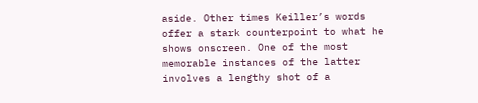aside. Other times Keiller’s words offer a stark counterpoint to what he shows onscreen. One of the most memorable instances of the latter involves a lengthy shot of a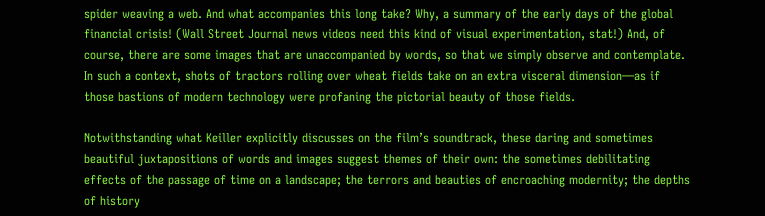spider weaving a web. And what accompanies this long take? Why, a summary of the early days of the global financial crisis! (Wall Street Journal news videos need this kind of visual experimentation, stat!) And, of course, there are some images that are unaccompanied by words, so that we simply observe and contemplate. In such a context, shots of tractors rolling over wheat fields take on an extra visceral dimension—as if those bastions of modern technology were profaning the pictorial beauty of those fields.

Notwithstanding what Keiller explicitly discusses on the film’s soundtrack, these daring and sometimes beautiful juxtapositions of words and images suggest themes of their own: the sometimes debilitating effects of the passage of time on a landscape; the terrors and beauties of encroaching modernity; the depths of history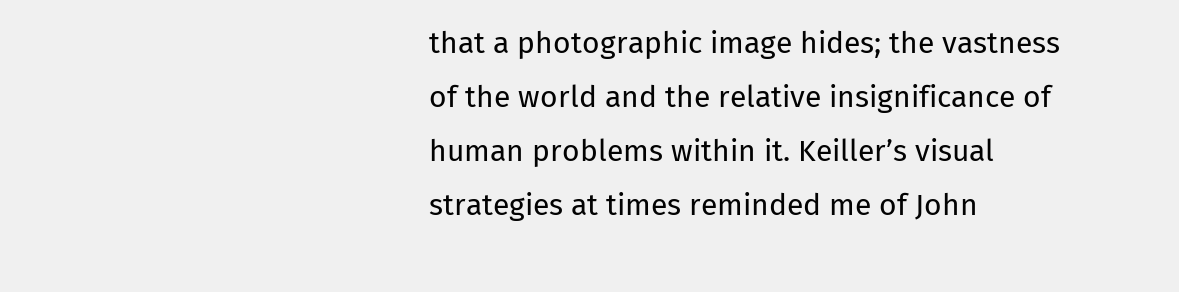that a photographic image hides; the vastness of the world and the relative insignificance of human problems within it. Keiller’s visual strategies at times reminded me of John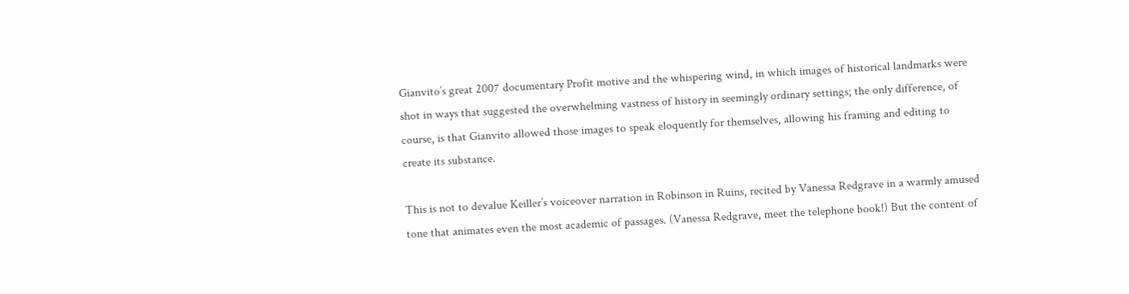Gianvito’s great 2007 documentary Profit motive and the whispering wind, in which images of historical landmarks were shot in ways that suggested the overwhelming vastness of history in seemingly ordinary settings; the only difference, of course, is that Gianvito allowed those images to speak eloquently for themselves, allowing his framing and editing to create its substance.

This is not to devalue Keiller’s voiceover narration in Robinson in Ruins, recited by Vanessa Redgrave in a warmly amused tone that animates even the most academic of passages. (Vanessa Redgrave, meet the telephone book!) But the content of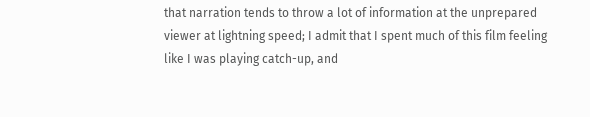that narration tends to throw a lot of information at the unprepared viewer at lightning speed; I admit that I spent much of this film feeling like I was playing catch-up, and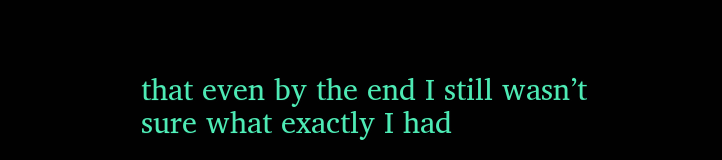that even by the end I still wasn’t sure what exactly I had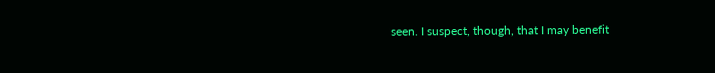seen. I suspect, though, that I may benefit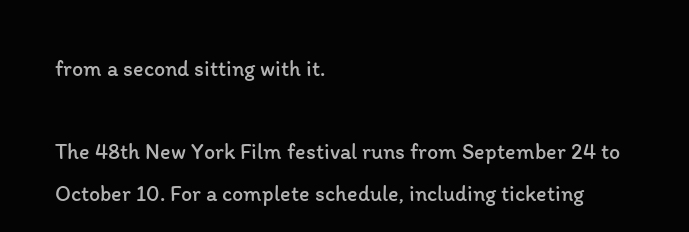from a second sitting with it.

The 48th New York Film festival runs from September 24 to October 10. For a complete schedule, including ticketing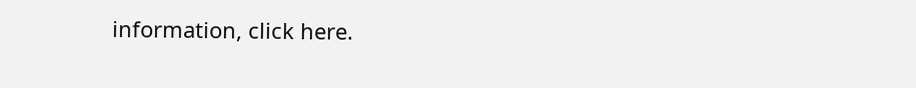information, click here.